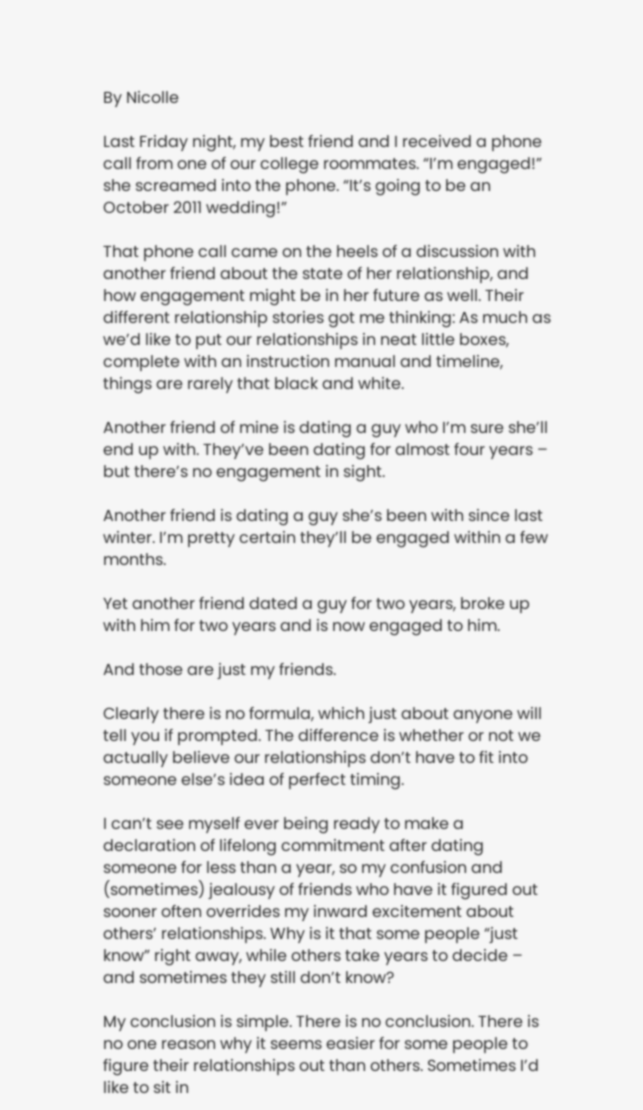By Nicolle

Last Friday night, my best friend and I received a phone call from one of our college roommates. “I’m engaged!” she screamed into the phone. “It’s going to be an October 2011 wedding!”

That phone call came on the heels of a discussion with another friend about the state of her relationship, and how engagement might be in her future as well. Their different relationship stories got me thinking: As much as we’d like to put our relationships in neat little boxes, complete with an instruction manual and timeline, things are rarely that black and white.

Another friend of mine is dating a guy who I’m sure she’ll end up with. They’ve been dating for almost four years – but there’s no engagement in sight.

Another friend is dating a guy she’s been with since last winter. I’m pretty certain they’ll be engaged within a few months.

Yet another friend dated a guy for two years, broke up with him for two years and is now engaged to him.

And those are just my friends.

Clearly there is no formula, which just about anyone will tell you if prompted. The difference is whether or not we actually believe our relationships don’t have to fit into someone else’s idea of perfect timing.

I can’t see myself ever being ready to make a declaration of lifelong commitment after dating someone for less than a year, so my confusion and (sometimes) jealousy of friends who have it figured out sooner often overrides my inward excitement about others’ relationships. Why is it that some people “just know” right away, while others take years to decide – and sometimes they still don’t know?

My conclusion is simple. There is no conclusion. There is no one reason why it seems easier for some people to figure their relationships out than others. Sometimes I’d like to sit in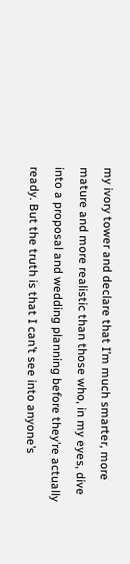my ivory tower and declare that I’m much smarter, more mature and more realistic than those who, in my eyes, dive into a proposal and wedding planning before they’re actually ready. But the truth is that I can’t see into anyone’s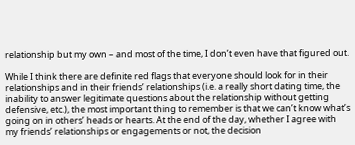relationship but my own – and most of the time, I don’t even have that figured out.

While I think there are definite red flags that everyone should look for in their relationships and in their friends’ relationships (i.e. a really short dating time, the inability to answer legitimate questions about the relationship without getting defensive, etc.), the most important thing to remember is that we can’t know what’s going on in others’ heads or hearts. At the end of the day, whether I agree with my friends’ relationships or engagements or not, the decision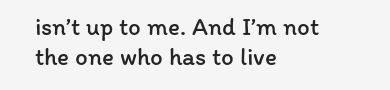isn’t up to me. And I’m not the one who has to live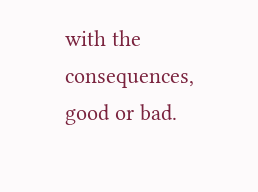with the consequences, good or bad.